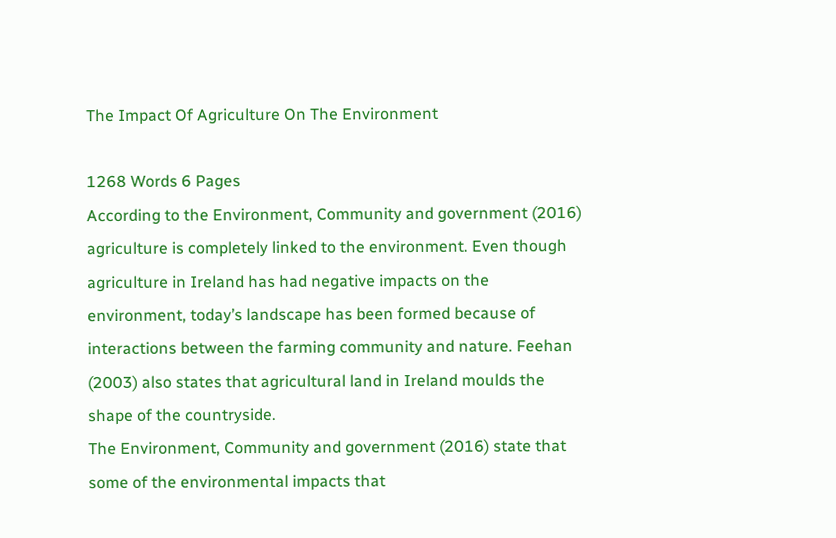The Impact Of Agriculture On The Environment

1268 Words 6 Pages
According to the Environment, Community and government (2016) agriculture is completely linked to the environment. Even though agriculture in Ireland has had negative impacts on the environment, today’s landscape has been formed because of interactions between the farming community and nature. Feehan (2003) also states that agricultural land in Ireland moulds the shape of the countryside.
The Environment, Community and government (2016) state that some of the environmental impacts that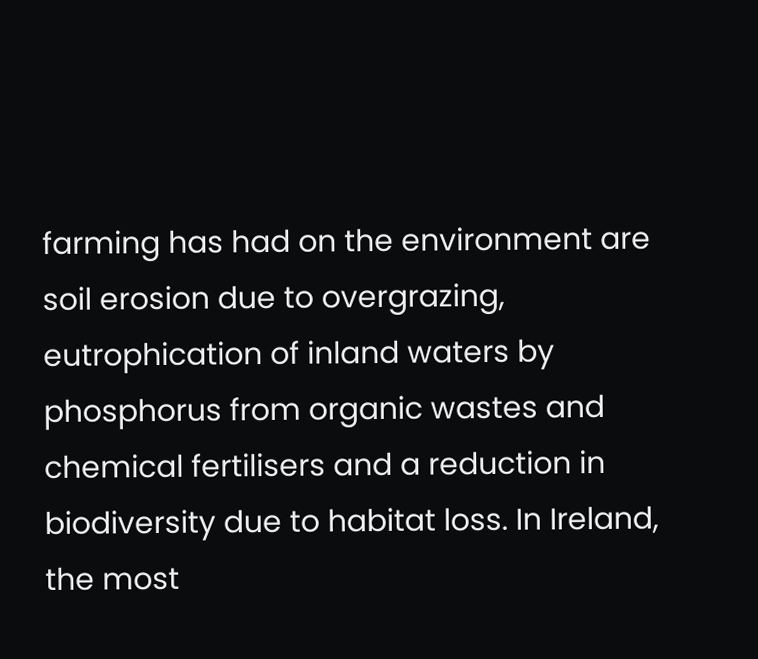farming has had on the environment are soil erosion due to overgrazing, eutrophication of inland waters by phosphorus from organic wastes and chemical fertilisers and a reduction in biodiversity due to habitat loss. In Ireland, the most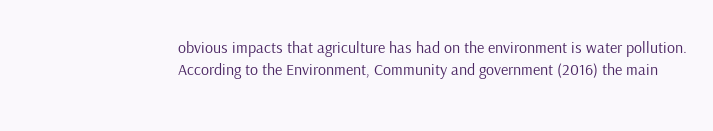obvious impacts that agriculture has had on the environment is water pollution.
According to the Environment, Community and government (2016) the main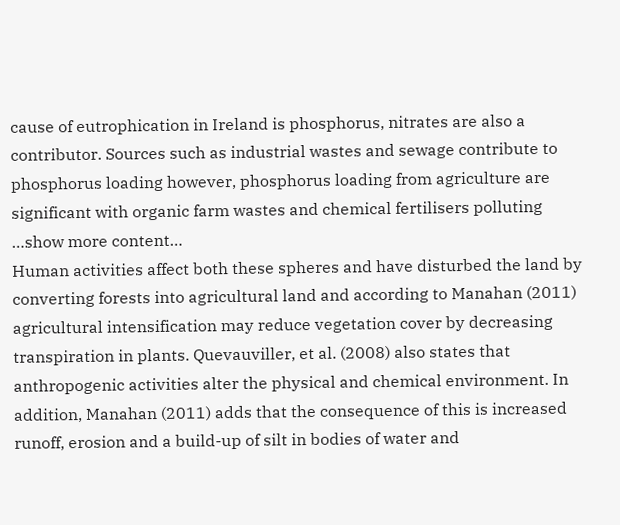cause of eutrophication in Ireland is phosphorus, nitrates are also a contributor. Sources such as industrial wastes and sewage contribute to phosphorus loading however, phosphorus loading from agriculture are significant with organic farm wastes and chemical fertilisers polluting
…show more content…
Human activities affect both these spheres and have disturbed the land by converting forests into agricultural land and according to Manahan (2011) agricultural intensification may reduce vegetation cover by decreasing transpiration in plants. Quevauviller, et al. (2008) also states that anthropogenic activities alter the physical and chemical environment. In addition, Manahan (2011) adds that the consequence of this is increased runoff, erosion and a build-up of silt in bodies of water and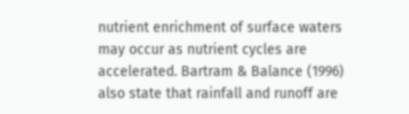nutrient enrichment of surface waters may occur as nutrient cycles are accelerated. Bartram & Balance (1996) also state that rainfall and runoff are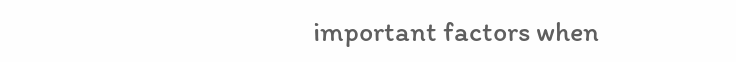important factors when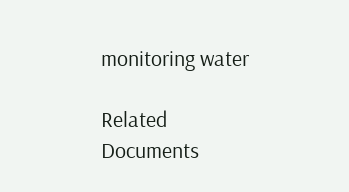monitoring water

Related Documents